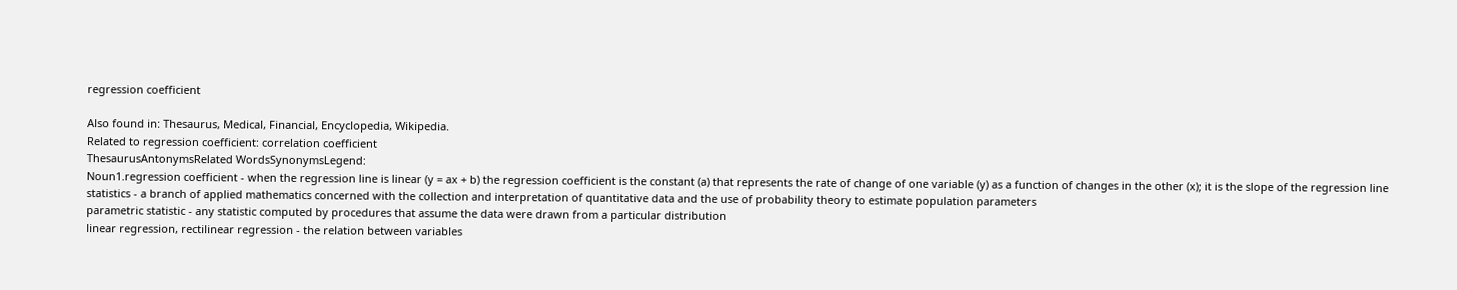regression coefficient

Also found in: Thesaurus, Medical, Financial, Encyclopedia, Wikipedia.
Related to regression coefficient: correlation coefficient
ThesaurusAntonymsRelated WordsSynonymsLegend:
Noun1.regression coefficient - when the regression line is linear (y = ax + b) the regression coefficient is the constant (a) that represents the rate of change of one variable (y) as a function of changes in the other (x); it is the slope of the regression line
statistics - a branch of applied mathematics concerned with the collection and interpretation of quantitative data and the use of probability theory to estimate population parameters
parametric statistic - any statistic computed by procedures that assume the data were drawn from a particular distribution
linear regression, rectilinear regression - the relation between variables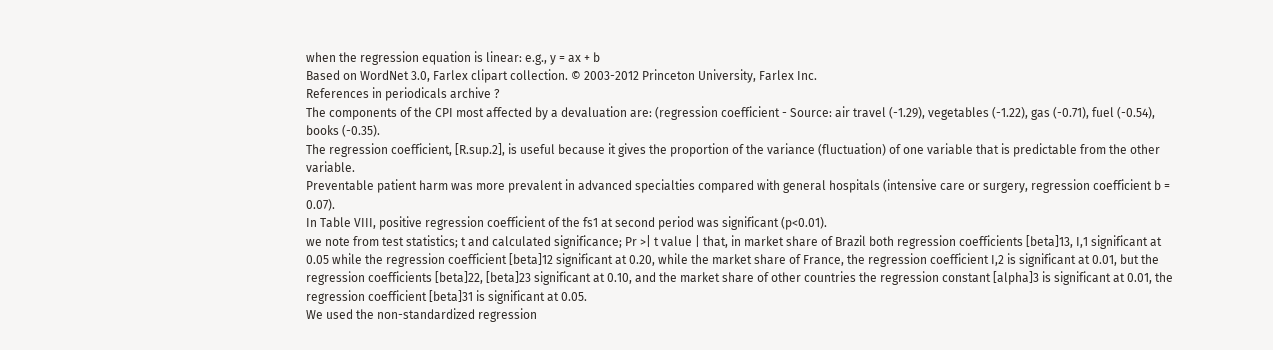when the regression equation is linear: e.g., y = ax + b
Based on WordNet 3.0, Farlex clipart collection. © 2003-2012 Princeton University, Farlex Inc.
References in periodicals archive ?
The components of the CPI most affected by a devaluation are: (regression coefficient - Source: air travel (-1.29), vegetables (-1.22), gas (-0.71), fuel (-0.54), books (-0.35).
The regression coefficient, [R.sup.2], is useful because it gives the proportion of the variance (fluctuation) of one variable that is predictable from the other variable.
Preventable patient harm was more prevalent in advanced specialties compared with general hospitals (intensive care or surgery, regression coefficient b = 0.07).
In Table VIII, positive regression coefficient of the fs1 at second period was significant (p<0.01).
we note from test statistics; t and calculated significance; Pr >| t value | that, in market share of Brazil both regression coefficients [beta]13, I,1 significant at 0.05 while the regression coefficient [beta]12 significant at 0.20, while the market share of France, the regression coefficient I,2 is significant at 0.01, but the regression coefficients [beta]22, [beta]23 significant at 0.10, and the market share of other countries the regression constant [alpha]3 is significant at 0.01, the regression coefficient [beta]31 is significant at 0.05.
We used the non-standardized regression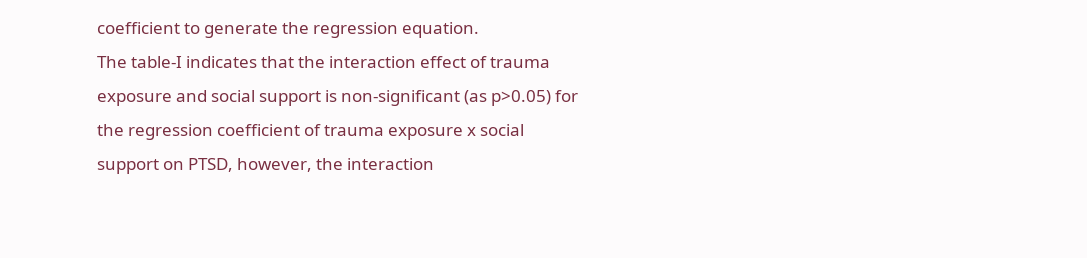coefficient to generate the regression equation.
The table-I indicates that the interaction effect of trauma exposure and social support is non-significant (as p>0.05) for the regression coefficient of trauma exposure x social support on PTSD, however, the interaction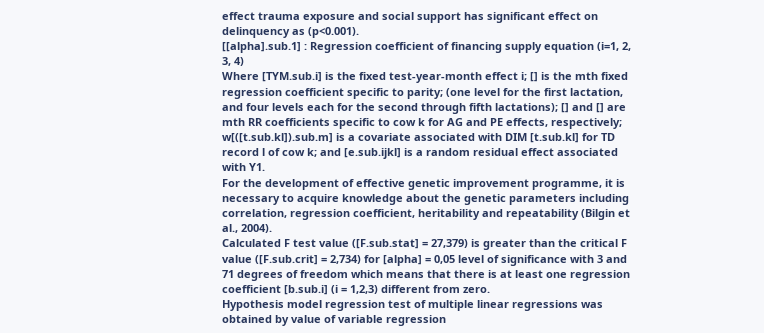effect trauma exposure and social support has significant effect on delinquency as (p<0.001).
[[alpha].sub.1] : Regression coefficient of financing supply equation (i=1, 2, 3, 4)
Where [TYM.sub.i] is the fixed test-year-month effect i; [] is the mth fixed regression coefficient specific to parity; (one level for the first lactation, and four levels each for the second through fifth lactations); [] and [] are mth RR coefficients specific to cow k for AG and PE effects, respectively; w[([t.sub.kl]).sub.m] is a covariate associated with DIM [t.sub.kl] for TD record l of cow k; and [e.sub.ijkl] is a random residual effect associated with Y1.
For the development of effective genetic improvement programme, it is necessary to acquire knowledge about the genetic parameters including correlation, regression coefficient, heritability and repeatability (Bilgin et al., 2004).
Calculated F test value ([F.sub.stat] = 27,379) is greater than the critical F value ([F.sub.crit] = 2,734) for [alpha] = 0,05 level of significance with 3 and 71 degrees of freedom which means that there is at least one regression coefficient [b.sub.i] (i = 1,2,3) different from zero.
Hypothesis model regression test of multiple linear regressions was obtained by value of variable regression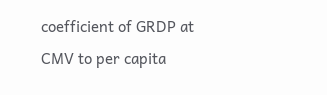coefficient of GRDP at CMV to per capita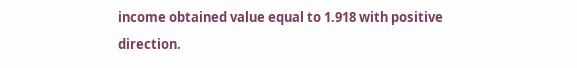income obtained value equal to 1.918 with positive direction.